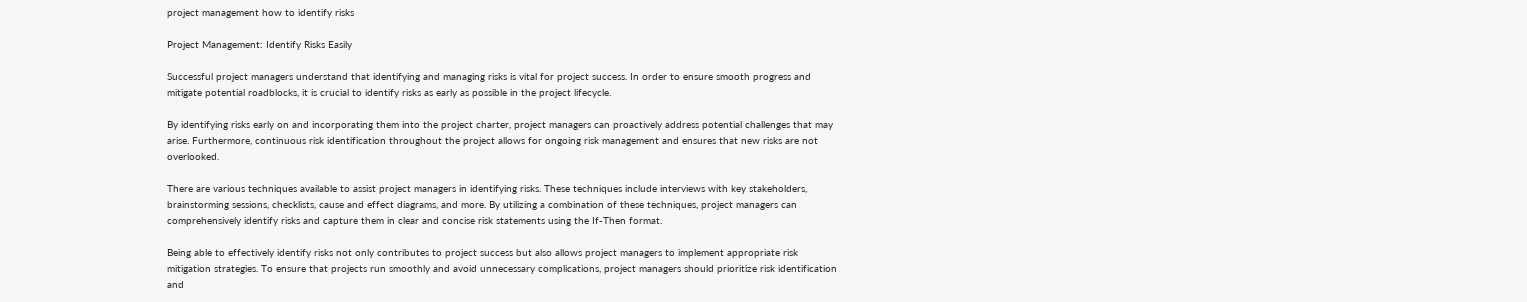project management how to identify risks

Project Management: Identify Risks Easily

Successful project managers understand that identifying and managing risks is vital for project success. In order to ensure smooth progress and mitigate potential roadblocks, it is crucial to identify risks as early as possible in the project lifecycle.

By identifying risks early on and incorporating them into the project charter, project managers can proactively address potential challenges that may arise. Furthermore, continuous risk identification throughout the project allows for ongoing risk management and ensures that new risks are not overlooked.

There are various techniques available to assist project managers in identifying risks. These techniques include interviews with key stakeholders, brainstorming sessions, checklists, cause and effect diagrams, and more. By utilizing a combination of these techniques, project managers can comprehensively identify risks and capture them in clear and concise risk statements using the If-Then format.

Being able to effectively identify risks not only contributes to project success but also allows project managers to implement appropriate risk mitigation strategies. To ensure that projects run smoothly and avoid unnecessary complications, project managers should prioritize risk identification and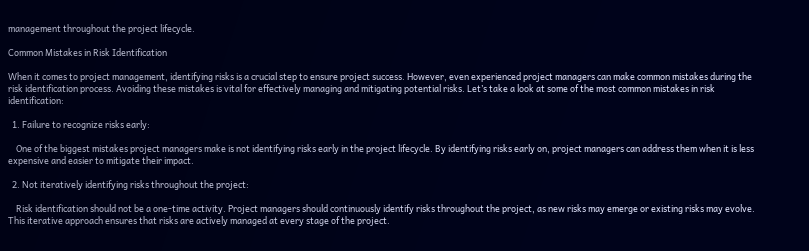management throughout the project lifecycle.

Common Mistakes in Risk Identification

When it comes to project management, identifying risks is a crucial step to ensure project success. However, even experienced project managers can make common mistakes during the risk identification process. Avoiding these mistakes is vital for effectively managing and mitigating potential risks. Let’s take a look at some of the most common mistakes in risk identification:

  1. Failure to recognize risks early:

    One of the biggest mistakes project managers make is not identifying risks early in the project lifecycle. By identifying risks early on, project managers can address them when it is less expensive and easier to mitigate their impact.

  2. Not iteratively identifying risks throughout the project:

    Risk identification should not be a one-time activity. Project managers should continuously identify risks throughout the project, as new risks may emerge or existing risks may evolve. This iterative approach ensures that risks are actively managed at every stage of the project.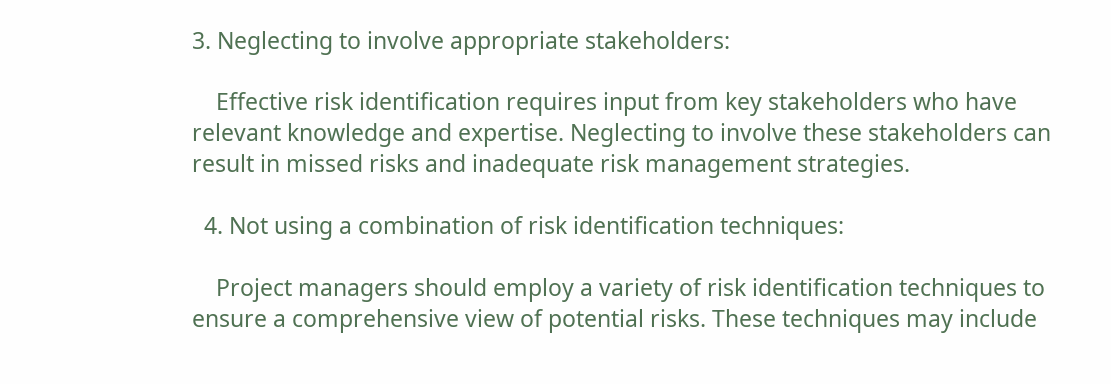3. Neglecting to involve appropriate stakeholders:

    Effective risk identification requires input from key stakeholders who have relevant knowledge and expertise. Neglecting to involve these stakeholders can result in missed risks and inadequate risk management strategies.

  4. Not using a combination of risk identification techniques:

    Project managers should employ a variety of risk identification techniques to ensure a comprehensive view of potential risks. These techniques may include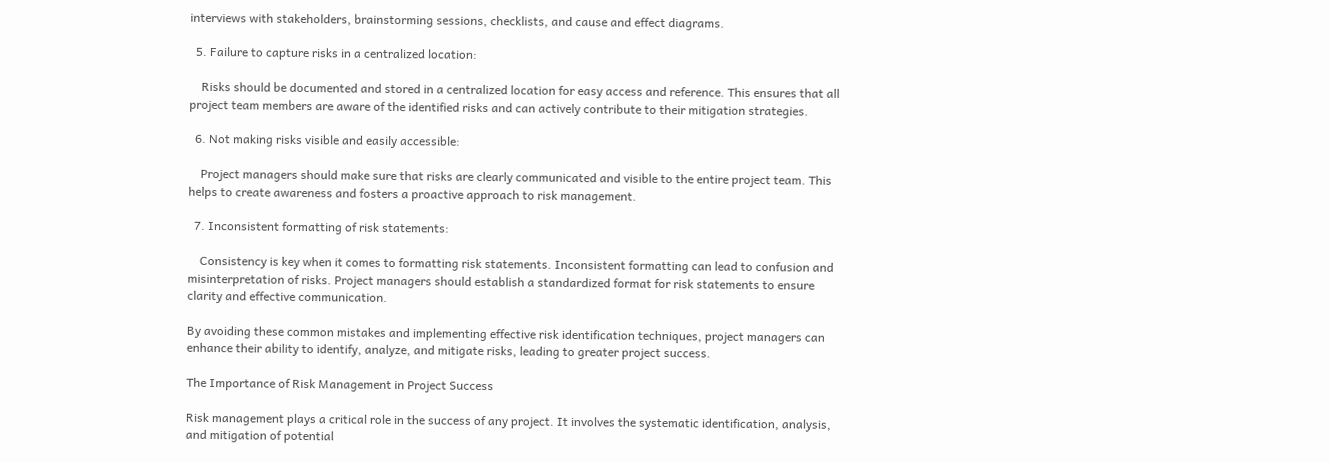interviews with stakeholders, brainstorming sessions, checklists, and cause and effect diagrams.

  5. Failure to capture risks in a centralized location:

    Risks should be documented and stored in a centralized location for easy access and reference. This ensures that all project team members are aware of the identified risks and can actively contribute to their mitigation strategies.

  6. Not making risks visible and easily accessible:

    Project managers should make sure that risks are clearly communicated and visible to the entire project team. This helps to create awareness and fosters a proactive approach to risk management.

  7. Inconsistent formatting of risk statements:

    Consistency is key when it comes to formatting risk statements. Inconsistent formatting can lead to confusion and misinterpretation of risks. Project managers should establish a standardized format for risk statements to ensure clarity and effective communication.

By avoiding these common mistakes and implementing effective risk identification techniques, project managers can enhance their ability to identify, analyze, and mitigate risks, leading to greater project success.

The Importance of Risk Management in Project Success

Risk management plays a critical role in the success of any project. It involves the systematic identification, analysis, and mitigation of potential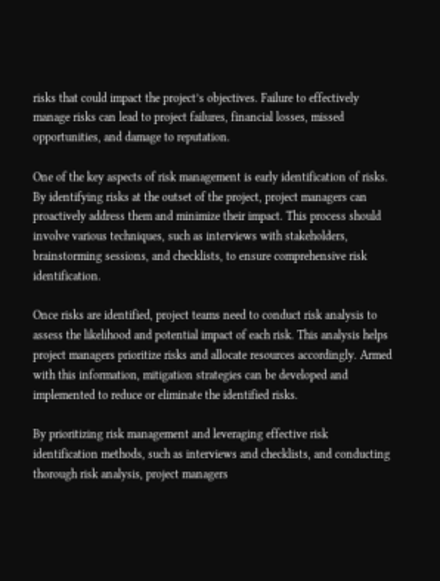risks that could impact the project’s objectives. Failure to effectively manage risks can lead to project failures, financial losses, missed opportunities, and damage to reputation.

One of the key aspects of risk management is early identification of risks. By identifying risks at the outset of the project, project managers can proactively address them and minimize their impact. This process should involve various techniques, such as interviews with stakeholders, brainstorming sessions, and checklists, to ensure comprehensive risk identification.

Once risks are identified, project teams need to conduct risk analysis to assess the likelihood and potential impact of each risk. This analysis helps project managers prioritize risks and allocate resources accordingly. Armed with this information, mitigation strategies can be developed and implemented to reduce or eliminate the identified risks.

By prioritizing risk management and leveraging effective risk identification methods, such as interviews and checklists, and conducting thorough risk analysis, project managers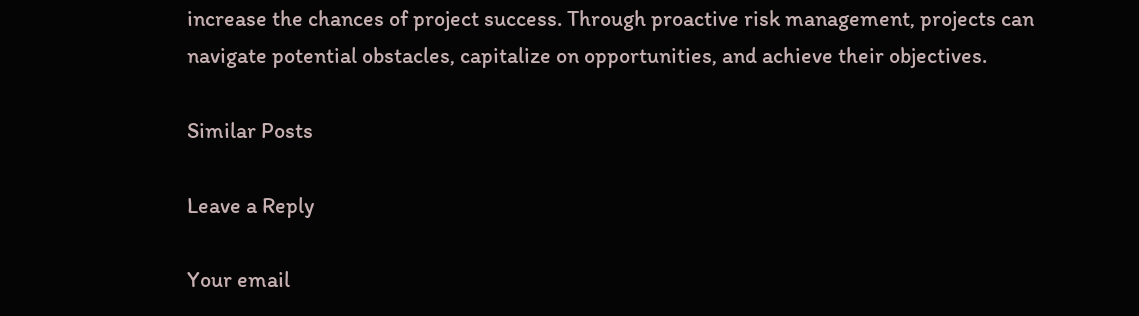increase the chances of project success. Through proactive risk management, projects can navigate potential obstacles, capitalize on opportunities, and achieve their objectives.

Similar Posts

Leave a Reply

Your email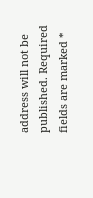address will not be published. Required fields are marked *